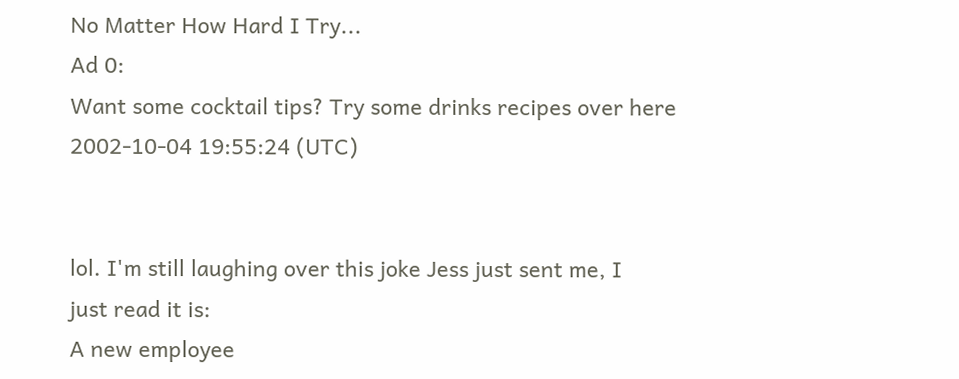No Matter How Hard I Try...
Ad 0:
Want some cocktail tips? Try some drinks recipes over here
2002-10-04 19:55:24 (UTC)


lol. I'm still laughing over this joke Jess just sent me, I
just read it is:
A new employee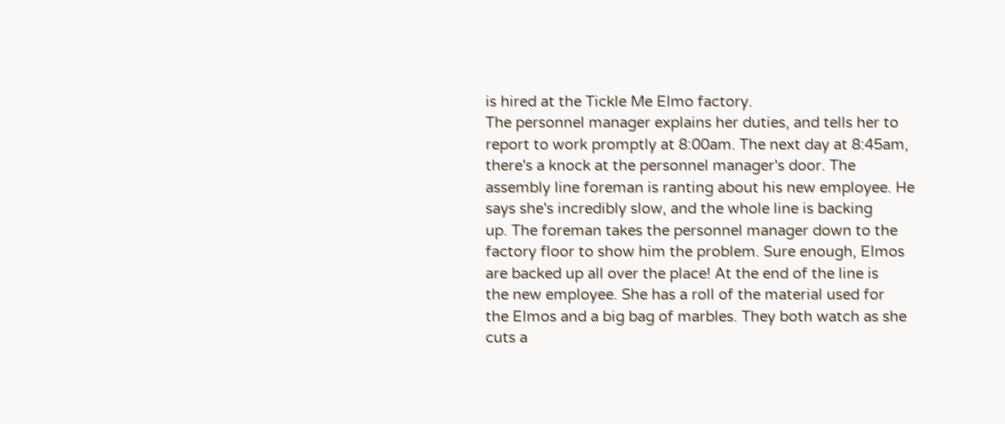is hired at the Tickle Me Elmo factory.
The personnel manager explains her duties, and tells her to
report to work promptly at 8:00am. The next day at 8:45am,
there's a knock at the personnel manager's door. The
assembly line foreman is ranting about his new employee. He
says she's incredibly slow, and the whole line is backing
up. The foreman takes the personnel manager down to the
factory floor to show him the problem. Sure enough, Elmos
are backed up all over the place! At the end of the line is
the new employee. She has a roll of the material used for
the Elmos and a big bag of marbles. They both watch as she
cuts a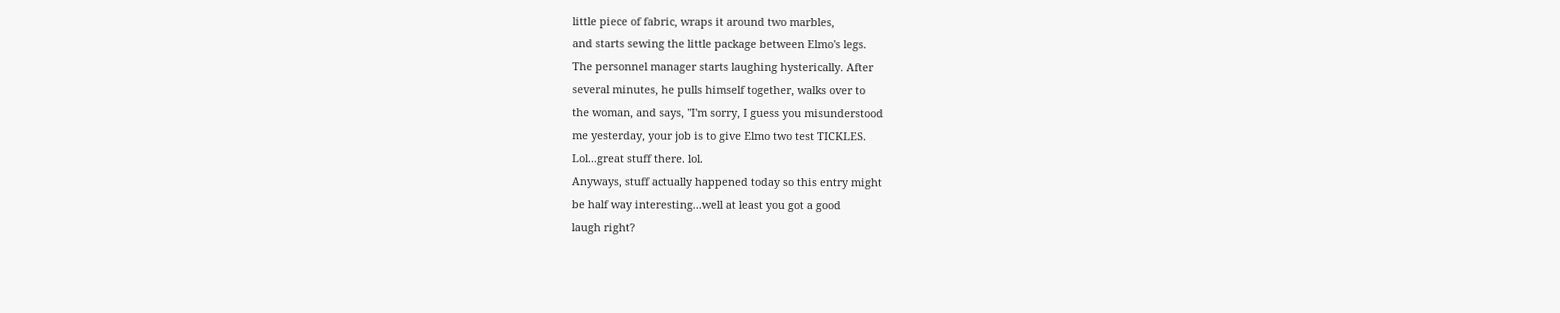little piece of fabric, wraps it around two marbles,
and starts sewing the little package between Elmo's legs.
The personnel manager starts laughing hysterically. After
several minutes, he pulls himself together, walks over to
the woman, and says, "I'm sorry, I guess you misunderstood
me yesterday, your job is to give Elmo two test TICKLES.
Lol...great stuff there. lol.
Anyways, stuff actually happened today so this entry might
be half way interesting...well at least you got a good
laugh right?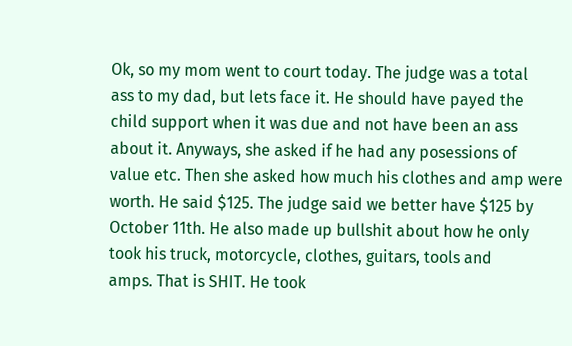Ok, so my mom went to court today. The judge was a total
ass to my dad, but lets face it. He should have payed the
child support when it was due and not have been an ass
about it. Anyways, she asked if he had any posessions of
value etc. Then she asked how much his clothes and amp were
worth. He said $125. The judge said we better have $125 by
October 11th. He also made up bullshit about how he only
took his truck, motorcycle, clothes, guitars, tools and
amps. That is SHIT. He took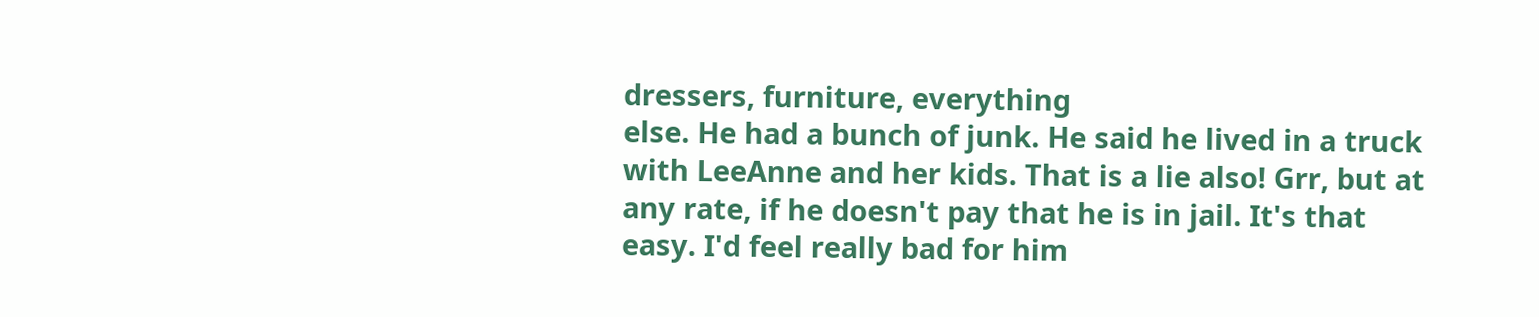dressers, furniture, everything
else. He had a bunch of junk. He said he lived in a truck
with LeeAnne and her kids. That is a lie also! Grr, but at
any rate, if he doesn't pay that he is in jail. It's that
easy. I'd feel really bad for him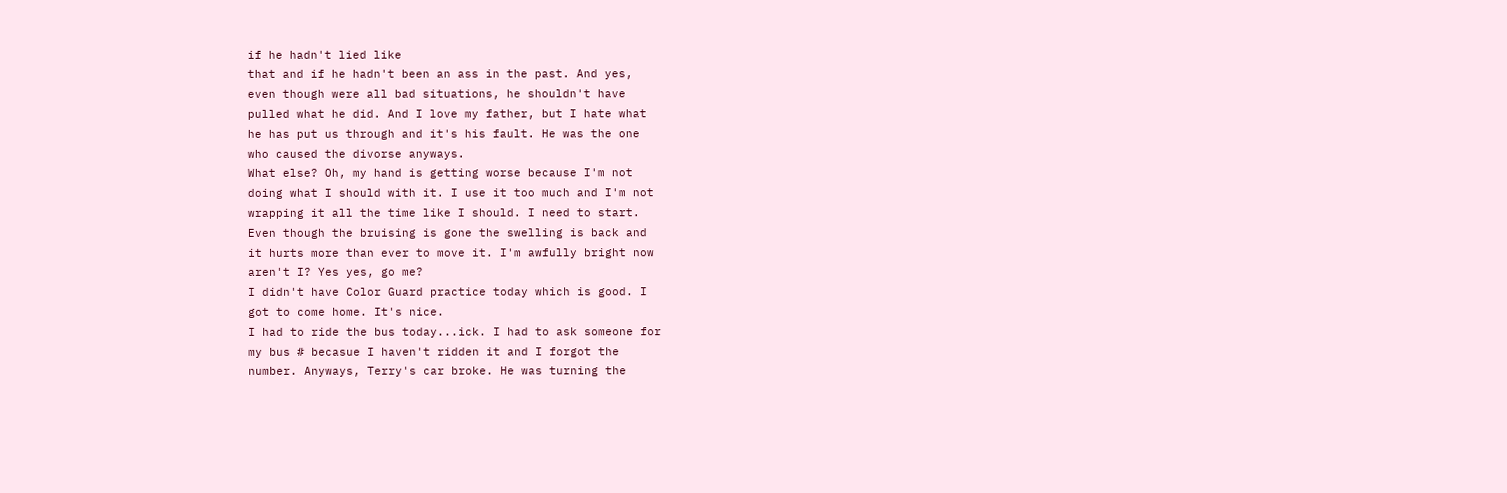if he hadn't lied like
that and if he hadn't been an ass in the past. And yes,
even though were all bad situations, he shouldn't have
pulled what he did. And I love my father, but I hate what
he has put us through and it's his fault. He was the one
who caused the divorse anyways.
What else? Oh, my hand is getting worse because I'm not
doing what I should with it. I use it too much and I'm not
wrapping it all the time like I should. I need to start.
Even though the bruising is gone the swelling is back and
it hurts more than ever to move it. I'm awfully bright now
aren't I? Yes yes, go me?
I didn't have Color Guard practice today which is good. I
got to come home. It's nice.
I had to ride the bus today...ick. I had to ask someone for
my bus # becasue I haven't ridden it and I forgot the
number. Anyways, Terry's car broke. He was turning the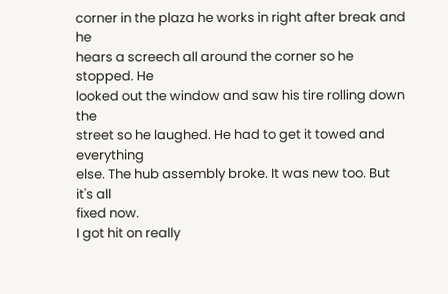corner in the plaza he works in right after break and he
hears a screech all around the corner so he stopped. He
looked out the window and saw his tire rolling down the
street so he laughed. He had to get it towed and everything
else. The hub assembly broke. It was new too. But it's all
fixed now.
I got hit on really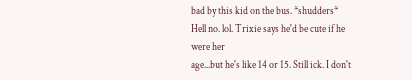bad by this kid on the bus. *shudders*
Hell no. lol. Trixie says he'd be cute if he were her
age...but he's like 14 or 15. Still ick. I don't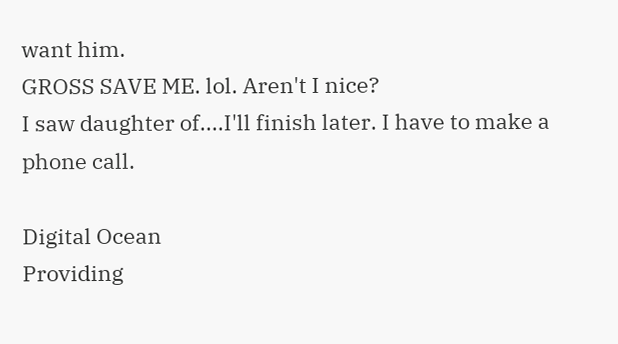want him.
GROSS SAVE ME. lol. Aren't I nice?
I saw daughter of....I'll finish later. I have to make a
phone call.

Digital Ocean
Providing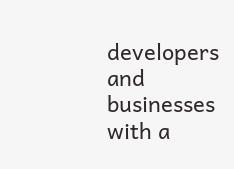developers and businesses with a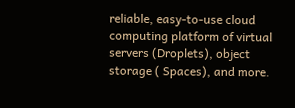reliable, easy-to-use cloud computing platform of virtual servers (Droplets), object storage ( Spaces), and more.